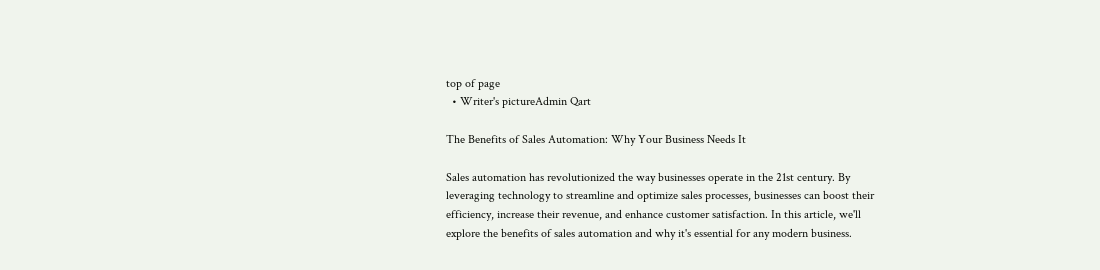top of page
  • Writer's pictureAdmin Qart

The Benefits of Sales Automation: Why Your Business Needs It

Sales automation has revolutionized the way businesses operate in the 21st century. By leveraging technology to streamline and optimize sales processes, businesses can boost their efficiency, increase their revenue, and enhance customer satisfaction. In this article, we'll explore the benefits of sales automation and why it's essential for any modern business.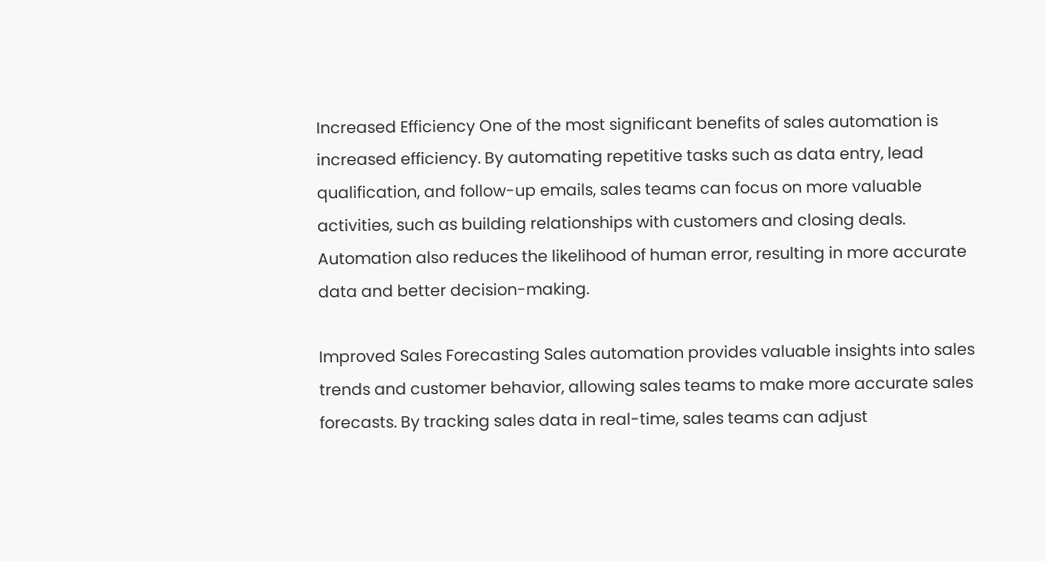Increased Efficiency One of the most significant benefits of sales automation is increased efficiency. By automating repetitive tasks such as data entry, lead qualification, and follow-up emails, sales teams can focus on more valuable activities, such as building relationships with customers and closing deals. Automation also reduces the likelihood of human error, resulting in more accurate data and better decision-making.

Improved Sales Forecasting Sales automation provides valuable insights into sales trends and customer behavior, allowing sales teams to make more accurate sales forecasts. By tracking sales data in real-time, sales teams can adjust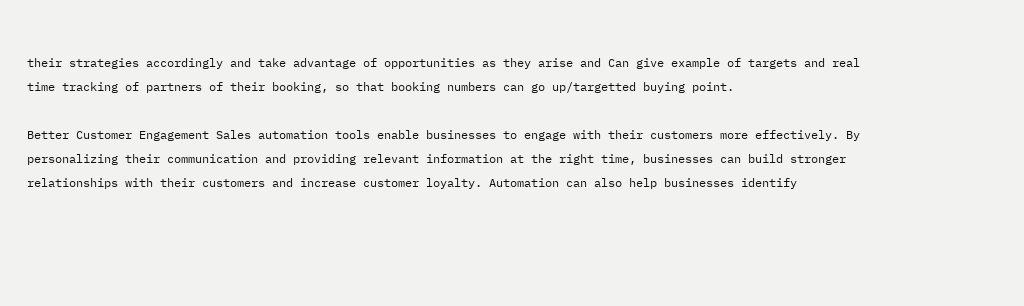their strategies accordingly and take advantage of opportunities as they arise and Can give example of targets and real time tracking of partners of their booking, so that booking numbers can go up/targetted buying point.

Better Customer Engagement Sales automation tools enable businesses to engage with their customers more effectively. By personalizing their communication and providing relevant information at the right time, businesses can build stronger relationships with their customers and increase customer loyalty. Automation can also help businesses identify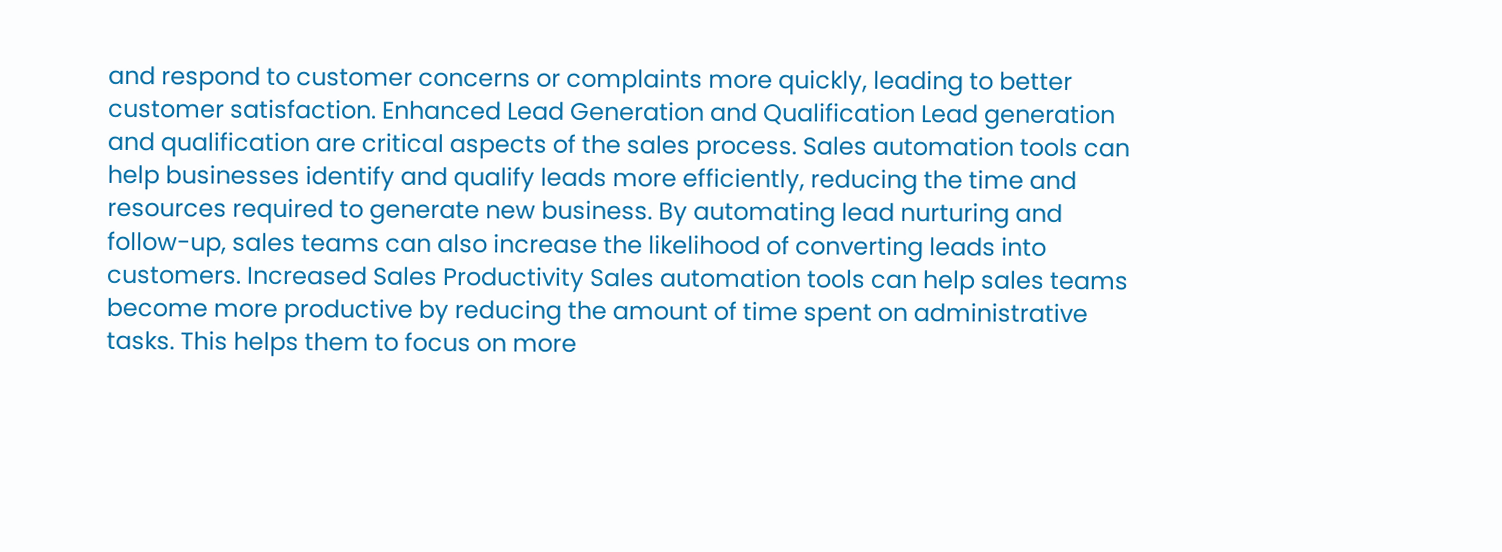and respond to customer concerns or complaints more quickly, leading to better customer satisfaction. Enhanced Lead Generation and Qualification Lead generation and qualification are critical aspects of the sales process. Sales automation tools can help businesses identify and qualify leads more efficiently, reducing the time and resources required to generate new business. By automating lead nurturing and follow-up, sales teams can also increase the likelihood of converting leads into customers. Increased Sales Productivity Sales automation tools can help sales teams become more productive by reducing the amount of time spent on administrative tasks. This helps them to focus on more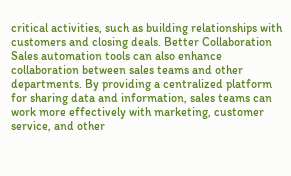critical activities, such as building relationships with customers and closing deals. Better Collaboration Sales automation tools can also enhance collaboration between sales teams and other departments. By providing a centralized platform for sharing data and information, sales teams can work more effectively with marketing, customer service, and other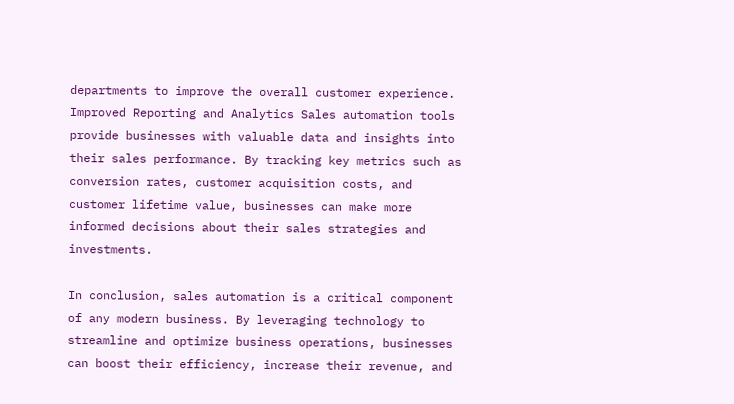departments to improve the overall customer experience. Improved Reporting and Analytics Sales automation tools provide businesses with valuable data and insights into their sales performance. By tracking key metrics such as conversion rates, customer acquisition costs, and customer lifetime value, businesses can make more informed decisions about their sales strategies and investments.

In conclusion, sales automation is a critical component of any modern business. By leveraging technology to streamline and optimize business operations, businesses can boost their efficiency, increase their revenue, and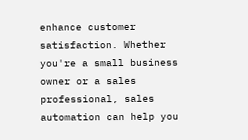enhance customer satisfaction. Whether you're a small business owner or a sales professional, sales automation can help you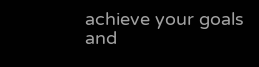achieve your goals and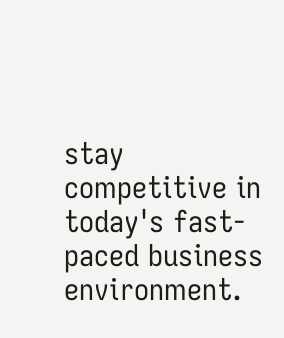stay competitive in today's fast-paced business environment.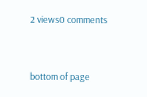2 views0 comments


bottom of page